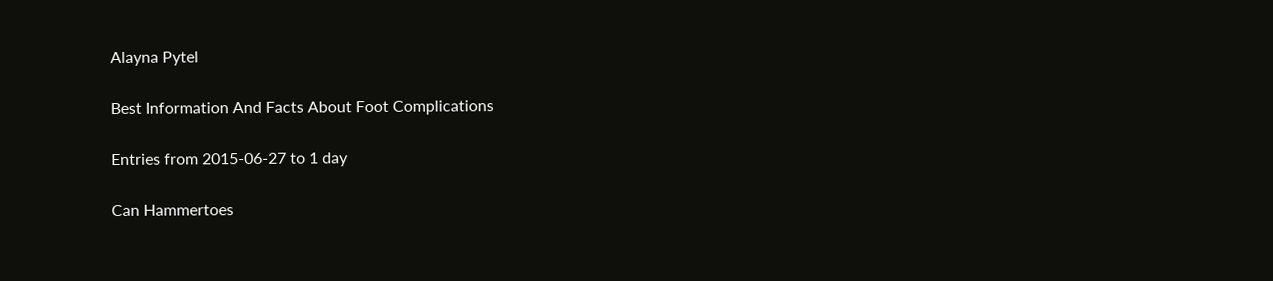Alayna Pytel

Best Information And Facts About Foot Complications

Entries from 2015-06-27 to 1 day

Can Hammertoes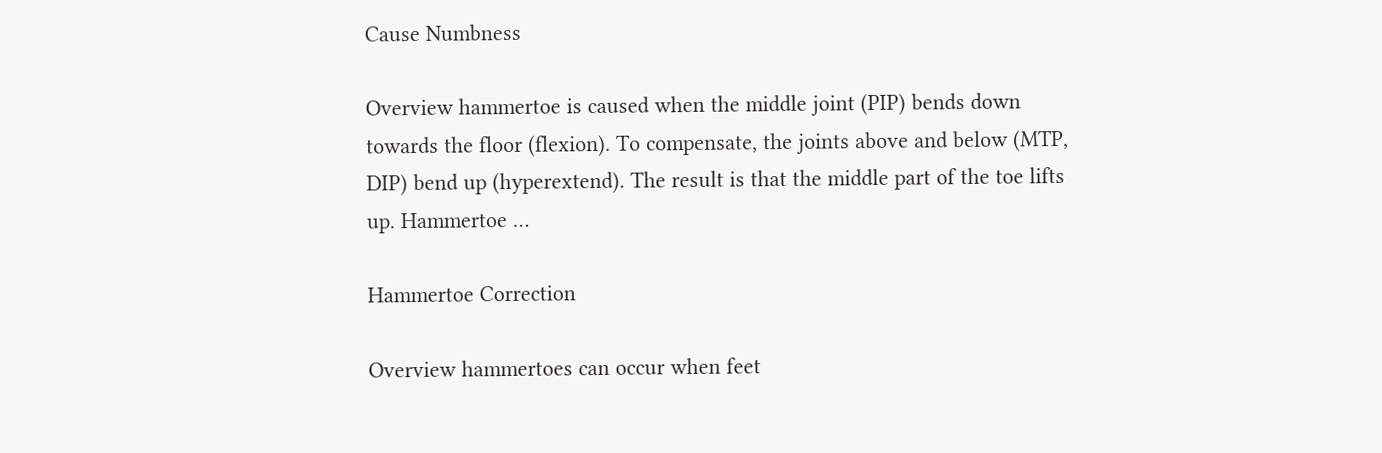Cause Numbness

Overview hammertoe is caused when the middle joint (PIP) bends down towards the floor (flexion). To compensate, the joints above and below (MTP, DIP) bend up (hyperextend). The result is that the middle part of the toe lifts up. Hammertoe …

Hammertoe Correction

Overview hammertoes can occur when feet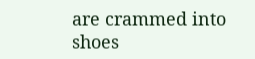are crammed into shoes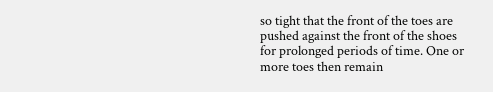so tight that the front of the toes are pushed against the front of the shoes for prolonged periods of time. One or more toes then remain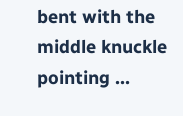bent with the middle knuckle pointing …